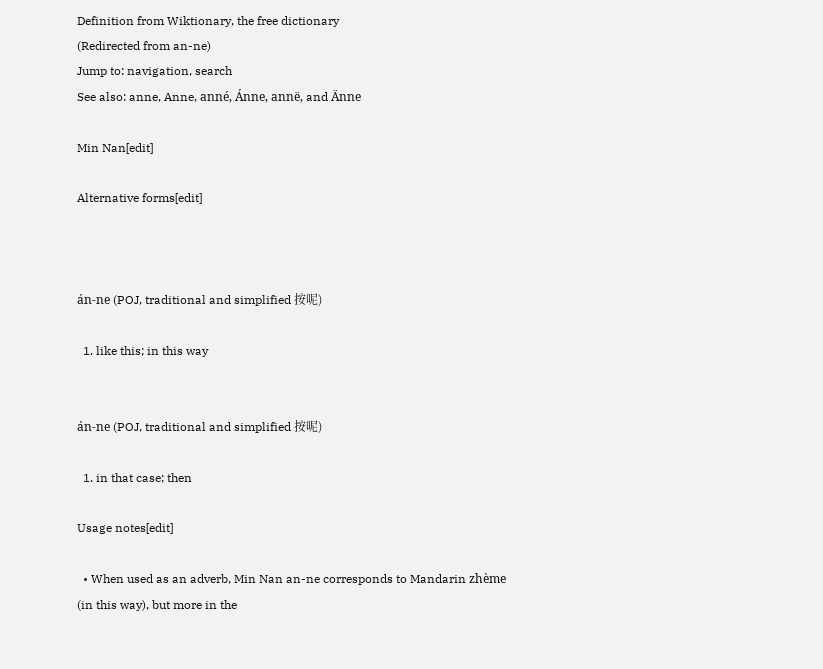Definition from Wiktionary, the free dictionary
(Redirected from an-ne)
Jump to: navigation, search
See also: anne, Anne, anné, Ánne, annë, and Änne

Min Nan[edit]

Alternative forms[edit]



án-ne (POJ, traditional and simplified 按呢)

  1. like this; in this way


án-ne (POJ, traditional and simplified 按呢)

  1. in that case; then

Usage notes[edit]

  • When used as an adverb, Min Nan an-ne corresponds to Mandarin zhème (in this way), but more in the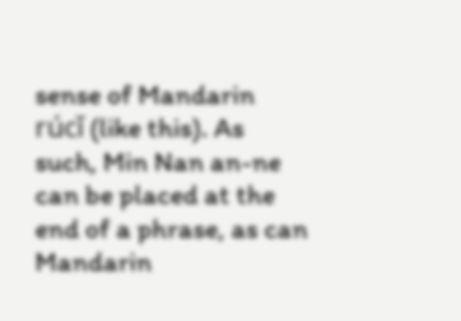sense of Mandarin rúcǐ (like this). As such, Min Nan an-ne can be placed at the end of a phrase, as can Mandarin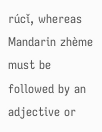rúcǐ, whereas Mandarin zhème must be followed by an adjective or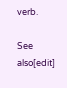verb.

See also[edit]